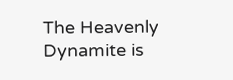The Heavenly Dynamite is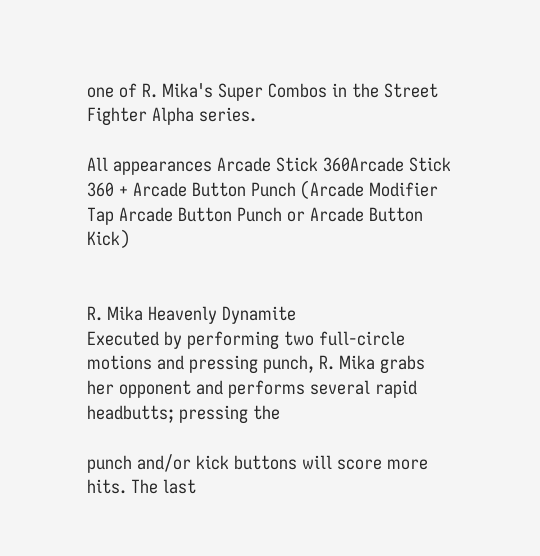one of R. Mika's Super Combos in the Street Fighter Alpha series.

All appearances Arcade Stick 360Arcade Stick 360 + Arcade Button Punch (Arcade Modifier Tap Arcade Button Punch or Arcade Button Kick)


R. Mika Heavenly Dynamite
Executed by performing two full-circle motions and pressing punch, R. Mika grabs her opponent and performs several rapid headbutts; pressing the

punch and/or kick buttons will score more hits. The last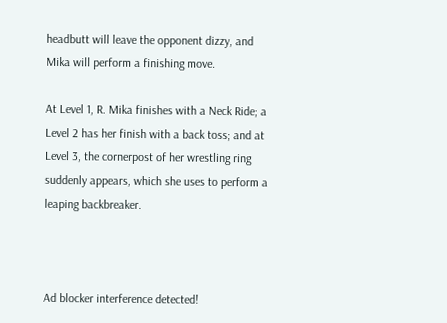headbutt will leave the opponent dizzy, and Mika will perform a finishing move.

At Level 1, R. Mika finishes with a Neck Ride; a Level 2 has her finish with a back toss; and at Level 3, the cornerpost of her wrestling ring suddenly appears, which she uses to perform a leaping backbreaker.



Ad blocker interference detected!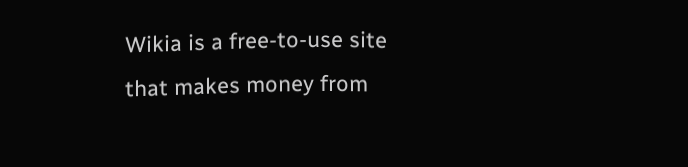Wikia is a free-to-use site that makes money from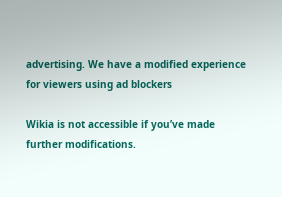advertising. We have a modified experience for viewers using ad blockers

Wikia is not accessible if you’ve made further modifications.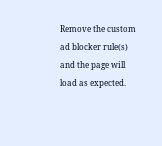Remove the custom ad blocker rule(s) and the page will load as expected.